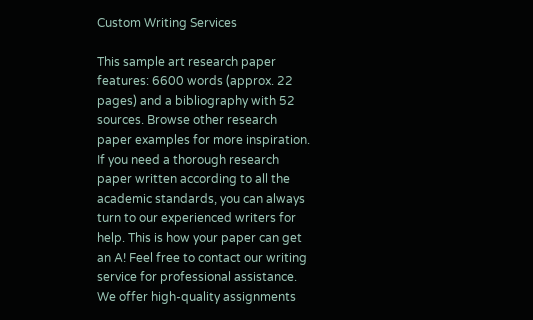Custom Writing Services

This sample art research paper features: 6600 words (approx. 22 pages) and a bibliography with 52 sources. Browse other research paper examples for more inspiration. If you need a thorough research paper written according to all the academic standards, you can always turn to our experienced writers for help. This is how your paper can get an A! Feel free to contact our writing service for professional assistance. We offer high-quality assignments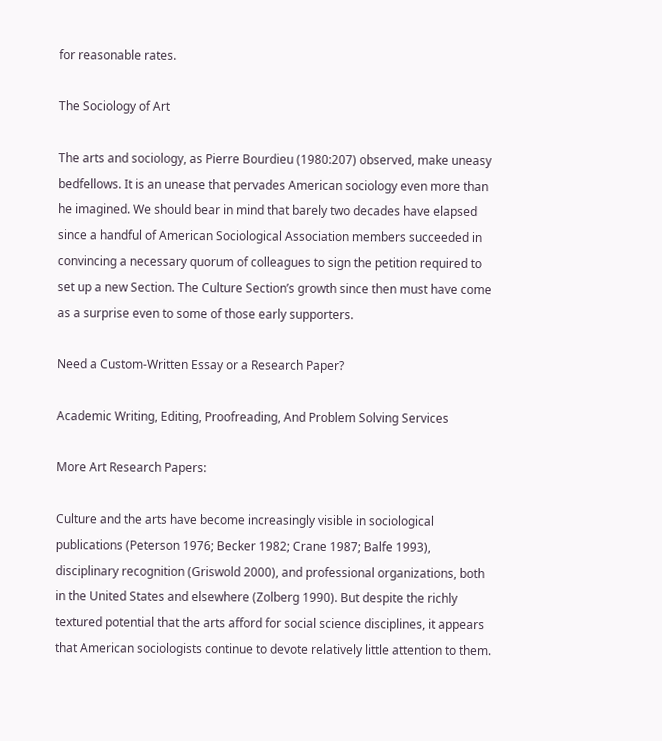for reasonable rates.

The Sociology of Art

The arts and sociology, as Pierre Bourdieu (1980:207) observed, make uneasy bedfellows. It is an unease that pervades American sociology even more than he imagined. We should bear in mind that barely two decades have elapsed since a handful of American Sociological Association members succeeded in convincing a necessary quorum of colleagues to sign the petition required to set up a new Section. The Culture Section’s growth since then must have come as a surprise even to some of those early supporters.

Need a Custom-Written Essay or a Research Paper?

Academic Writing, Editing, Proofreading, And Problem Solving Services

More Art Research Papers:

Culture and the arts have become increasingly visible in sociological publications (Peterson 1976; Becker 1982; Crane 1987; Balfe 1993), disciplinary recognition (Griswold 2000), and professional organizations, both in the United States and elsewhere (Zolberg 1990). But despite the richly textured potential that the arts afford for social science disciplines, it appears that American sociologists continue to devote relatively little attention to them.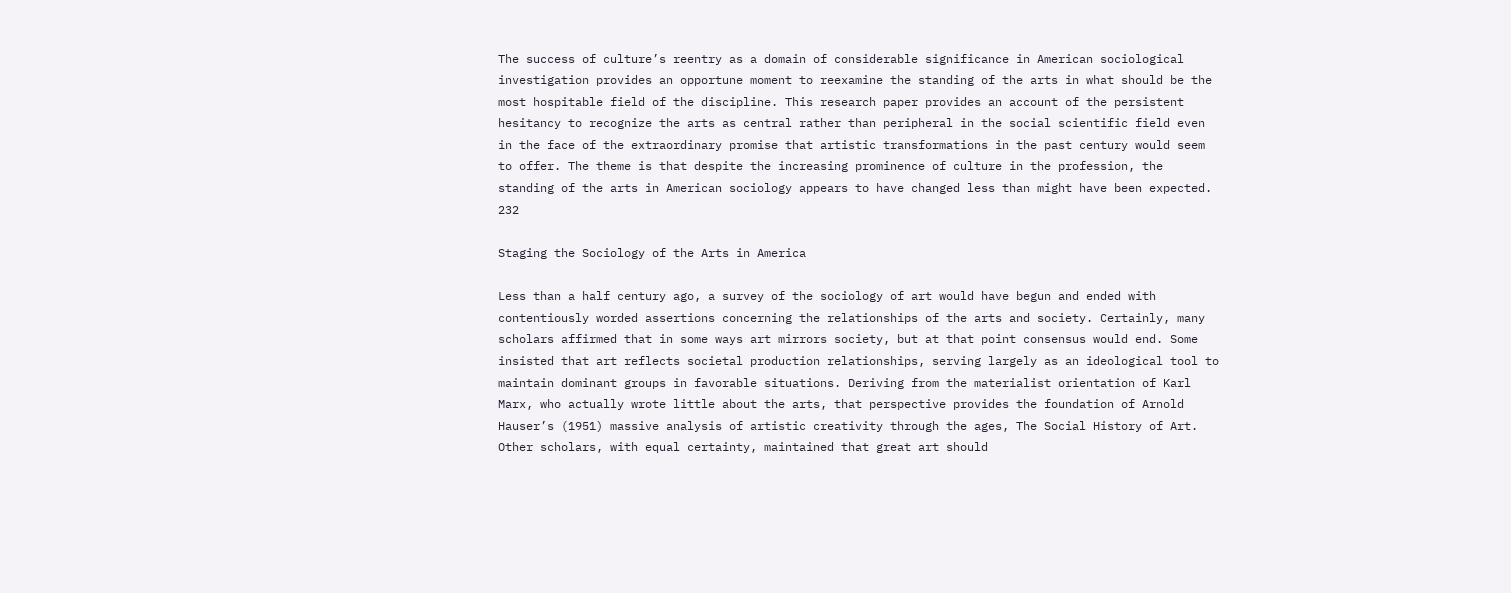The success of culture’s reentry as a domain of considerable significance in American sociological investigation provides an opportune moment to reexamine the standing of the arts in what should be the most hospitable field of the discipline. This research paper provides an account of the persistent hesitancy to recognize the arts as central rather than peripheral in the social scientific field even in the face of the extraordinary promise that artistic transformations in the past century would seem to offer. The theme is that despite the increasing prominence of culture in the profession, the standing of the arts in American sociology appears to have changed less than might have been expected. 232

Staging the Sociology of the Arts in America

Less than a half century ago, a survey of the sociology of art would have begun and ended with contentiously worded assertions concerning the relationships of the arts and society. Certainly, many scholars affirmed that in some ways art mirrors society, but at that point consensus would end. Some insisted that art reflects societal production relationships, serving largely as an ideological tool to maintain dominant groups in favorable situations. Deriving from the materialist orientation of Karl Marx, who actually wrote little about the arts, that perspective provides the foundation of Arnold Hauser’s (1951) massive analysis of artistic creativity through the ages, The Social History of Art. Other scholars, with equal certainty, maintained that great art should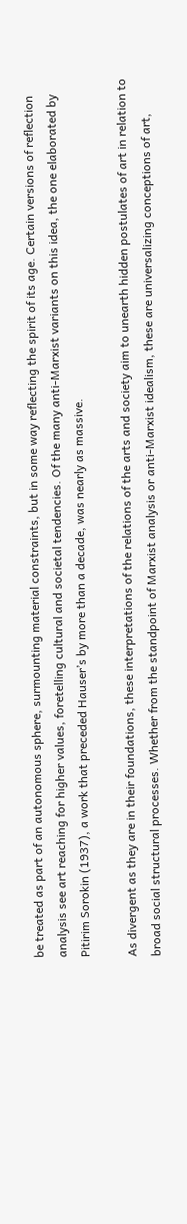be treated as part of an autonomous sphere, surmounting material constraints, but in some way reflecting the spirit of its age. Certain versions of reflection analysis see art reaching for higher values, foretelling cultural and societal tendencies. Of the many anti-Marxist variants on this idea, the one elaborated by Pitirim Sorokin (1937), a work that preceded Hauser’s by more than a decade, was nearly as massive.

As divergent as they are in their foundations, these interpretations of the relations of the arts and society aim to unearth hidden postulates of art in relation to broad social structural processes. Whether from the standpoint of Marxist analysis or anti-Marxist idealism, these are universalizing conceptions of art,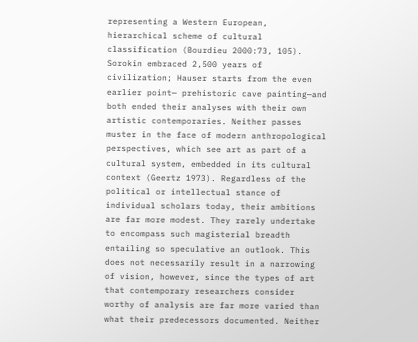representing a Western European, hierarchical scheme of cultural classification (Bourdieu 2000:73, 105). Sorokin embraced 2,500 years of civilization; Hauser starts from the even earlier point— prehistoric cave painting—and both ended their analyses with their own artistic contemporaries. Neither passes muster in the face of modern anthropological perspectives, which see art as part of a cultural system, embedded in its cultural context (Geertz 1973). Regardless of the political or intellectual stance of individual scholars today, their ambitions are far more modest. They rarely undertake to encompass such magisterial breadth entailing so speculative an outlook. This does not necessarily result in a narrowing of vision, however, since the types of art that contemporary researchers consider worthy of analysis are far more varied than what their predecessors documented. Neither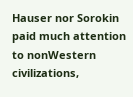Hauser nor Sorokin paid much attention to nonWestern civilizations,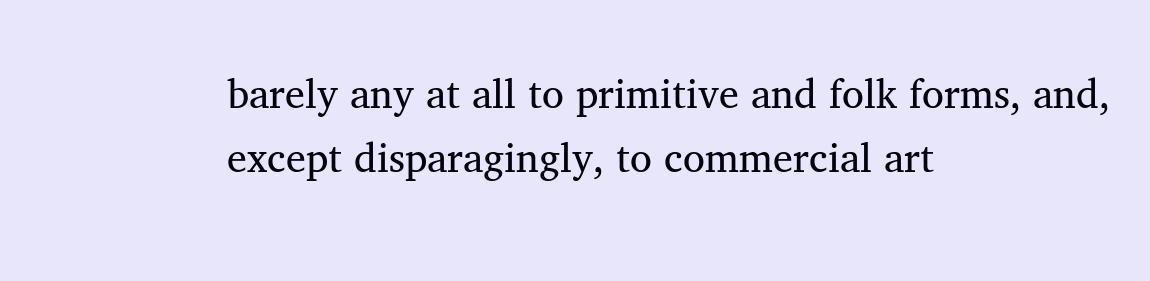barely any at all to primitive and folk forms, and, except disparagingly, to commercial art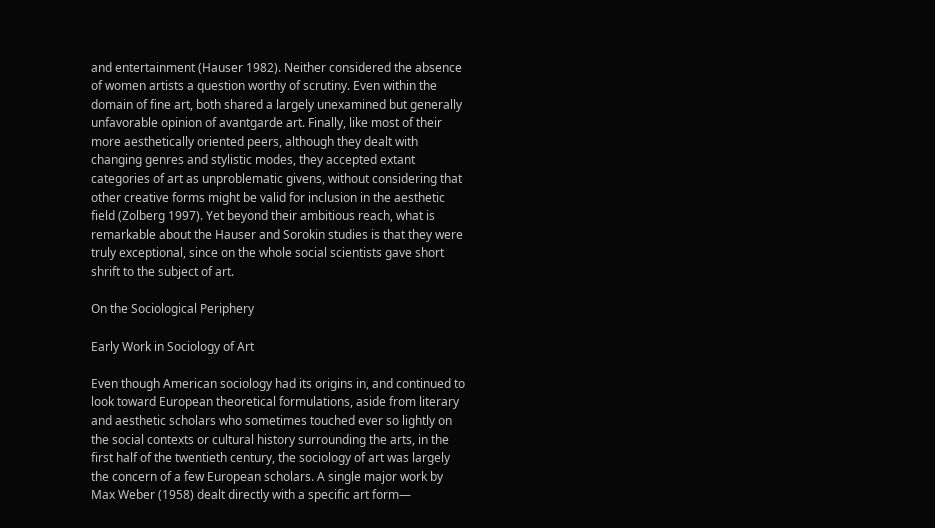and entertainment (Hauser 1982). Neither considered the absence of women artists a question worthy of scrutiny. Even within the domain of fine art, both shared a largely unexamined but generally unfavorable opinion of avantgarde art. Finally, like most of their more aesthetically oriented peers, although they dealt with changing genres and stylistic modes, they accepted extant categories of art as unproblematic givens, without considering that other creative forms might be valid for inclusion in the aesthetic field (Zolberg 1997). Yet beyond their ambitious reach, what is remarkable about the Hauser and Sorokin studies is that they were truly exceptional, since on the whole social scientists gave short shrift to the subject of art.

On the Sociological Periphery

Early Work in Sociology of Art

Even though American sociology had its origins in, and continued to look toward European theoretical formulations, aside from literary and aesthetic scholars who sometimes touched ever so lightly on the social contexts or cultural history surrounding the arts, in the first half of the twentieth century, the sociology of art was largely the concern of a few European scholars. A single major work by Max Weber (1958) dealt directly with a specific art form—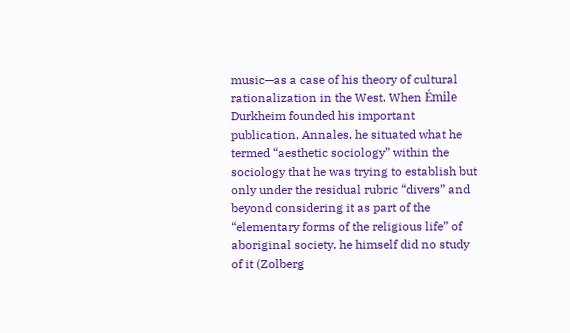music—as a case of his theory of cultural rationalization in the West. When Émile Durkheim founded his important publication, Annales, he situated what he termed “aesthetic sociology” within the sociology that he was trying to establish but only under the residual rubric “divers” and beyond considering it as part of the “elementary forms of the religious life” of aboriginal society, he himself did no study of it (Zolberg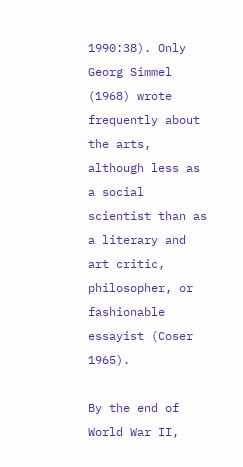1990:38). Only Georg Simmel (1968) wrote frequently about the arts, although less as a social scientist than as a literary and art critic, philosopher, or fashionable essayist (Coser 1965).

By the end of World War II,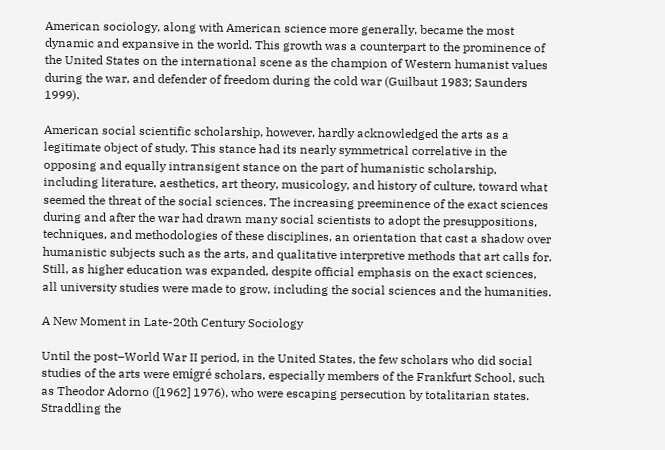American sociology, along with American science more generally, became the most dynamic and expansive in the world. This growth was a counterpart to the prominence of the United States on the international scene as the champion of Western humanist values during the war, and defender of freedom during the cold war (Guilbaut 1983; Saunders 1999).

American social scientific scholarship, however, hardly acknowledged the arts as a legitimate object of study. This stance had its nearly symmetrical correlative in the opposing and equally intransigent stance on the part of humanistic scholarship, including literature, aesthetics, art theory, musicology, and history of culture, toward what seemed the threat of the social sciences. The increasing preeminence of the exact sciences during and after the war had drawn many social scientists to adopt the presuppositions, techniques, and methodologies of these disciplines, an orientation that cast a shadow over humanistic subjects such as the arts, and qualitative interpretive methods that art calls for. Still, as higher education was expanded, despite official emphasis on the exact sciences, all university studies were made to grow, including the social sciences and the humanities.

A New Moment in Late-20th Century Sociology

Until the post–World War II period, in the United States, the few scholars who did social studies of the arts were emigré scholars, especially members of the Frankfurt School, such as Theodor Adorno ([1962] 1976), who were escaping persecution by totalitarian states. Straddling the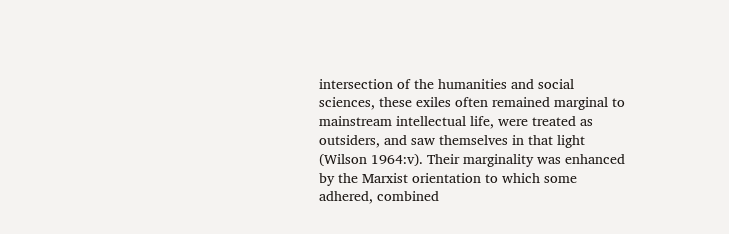intersection of the humanities and social sciences, these exiles often remained marginal to mainstream intellectual life, were treated as outsiders, and saw themselves in that light (Wilson 1964:v). Their marginality was enhanced by the Marxist orientation to which some adhered, combined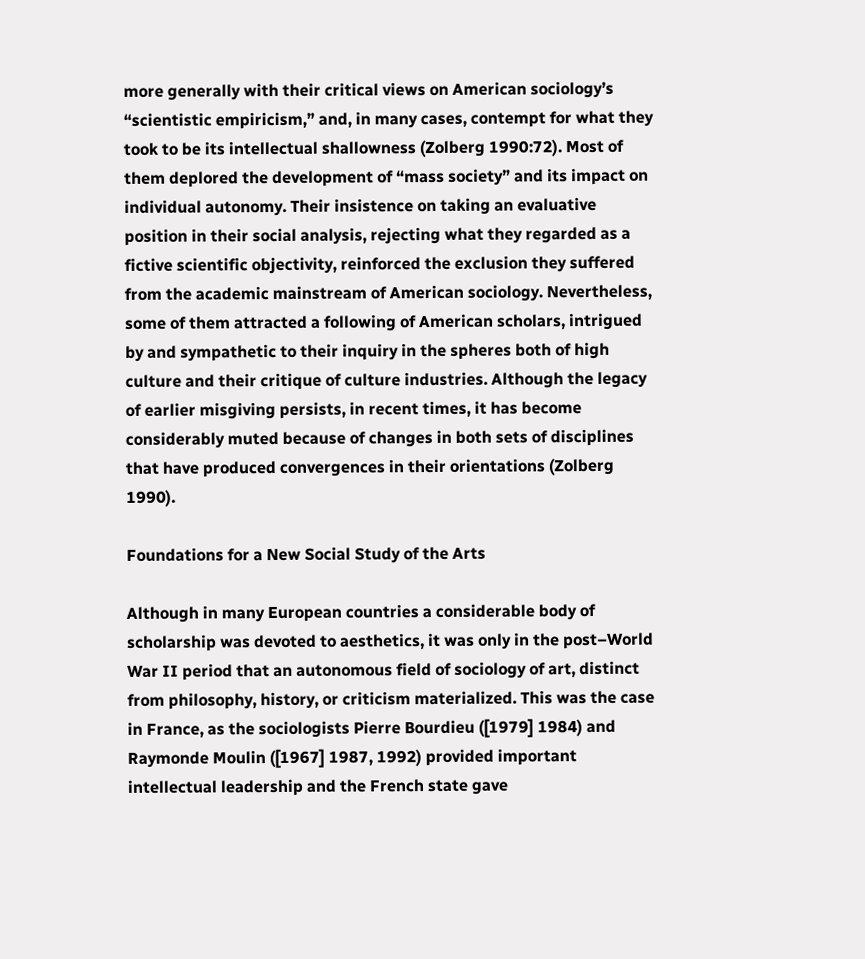more generally with their critical views on American sociology’s “scientistic empiricism,” and, in many cases, contempt for what they took to be its intellectual shallowness (Zolberg 1990:72). Most of them deplored the development of “mass society” and its impact on individual autonomy. Their insistence on taking an evaluative position in their social analysis, rejecting what they regarded as a fictive scientific objectivity, reinforced the exclusion they suffered from the academic mainstream of American sociology. Nevertheless, some of them attracted a following of American scholars, intrigued by and sympathetic to their inquiry in the spheres both of high culture and their critique of culture industries. Although the legacy of earlier misgiving persists, in recent times, it has become considerably muted because of changes in both sets of disciplines that have produced convergences in their orientations (Zolberg 1990).

Foundations for a New Social Study of the Arts

Although in many European countries a considerable body of scholarship was devoted to aesthetics, it was only in the post–World War II period that an autonomous field of sociology of art, distinct from philosophy, history, or criticism materialized. This was the case in France, as the sociologists Pierre Bourdieu ([1979] 1984) and Raymonde Moulin ([1967] 1987, 1992) provided important intellectual leadership and the French state gave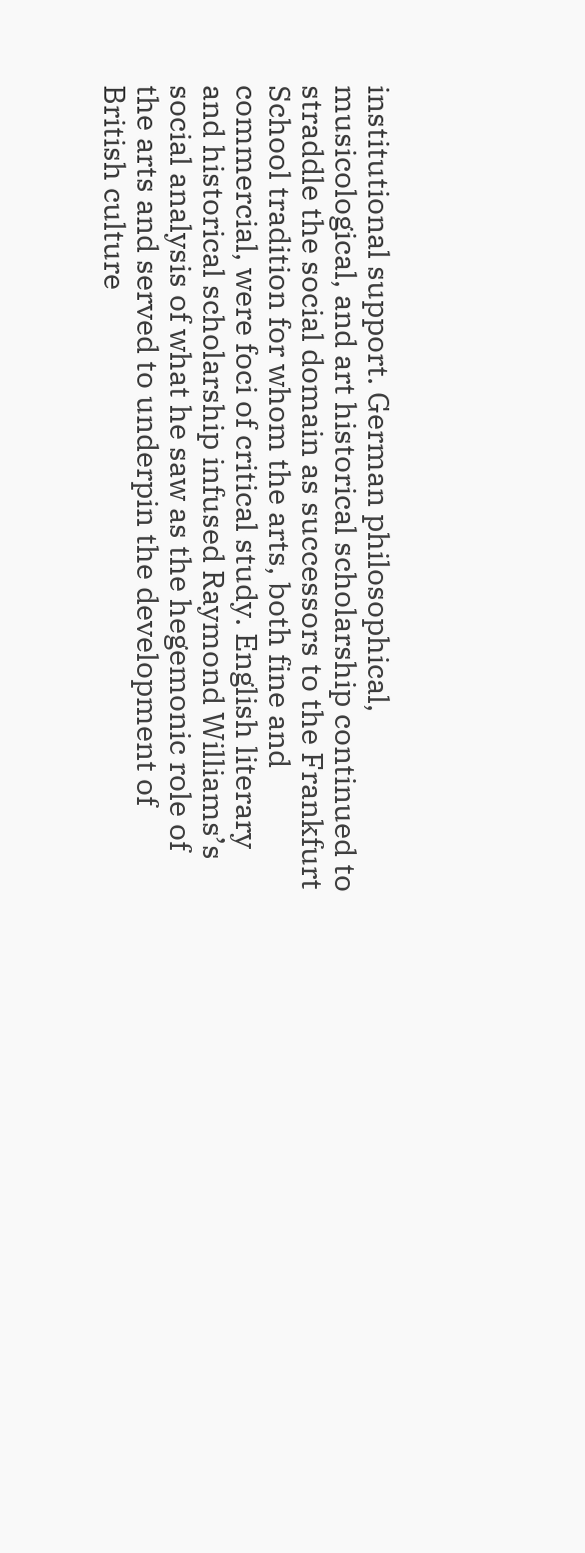institutional support. German philosophical, musicological, and art historical scholarship continued to straddle the social domain as successors to the Frankfurt School tradition for whom the arts, both fine and commercial, were foci of critical study. English literary and historical scholarship infused Raymond Williams’s social analysis of what he saw as the hegemonic role of the arts and served to underpin the development of British culture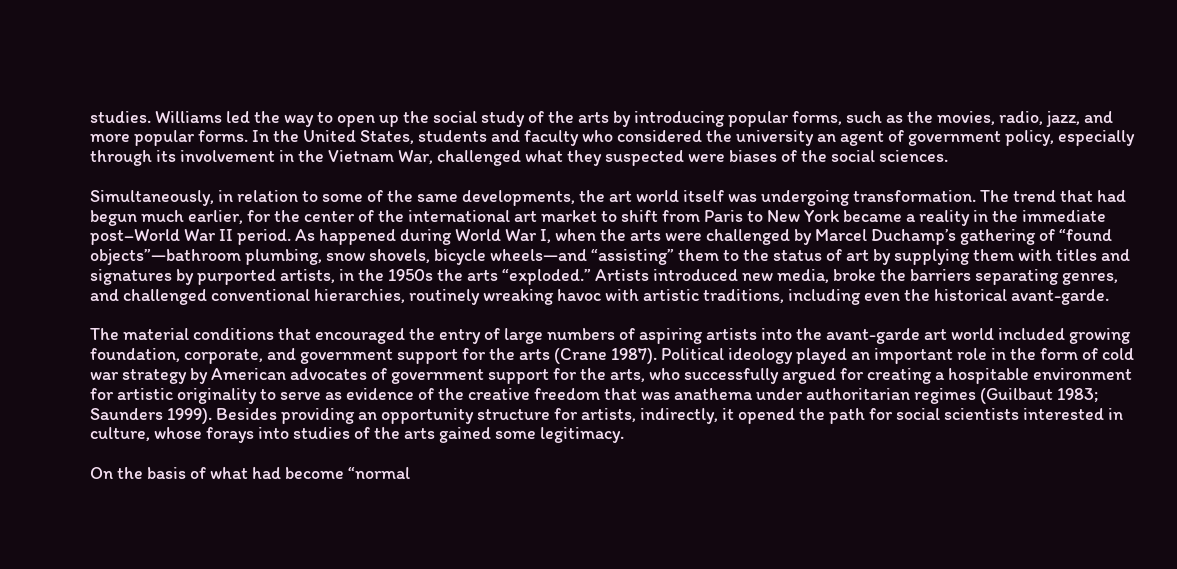studies. Williams led the way to open up the social study of the arts by introducing popular forms, such as the movies, radio, jazz, and more popular forms. In the United States, students and faculty who considered the university an agent of government policy, especially through its involvement in the Vietnam War, challenged what they suspected were biases of the social sciences.

Simultaneously, in relation to some of the same developments, the art world itself was undergoing transformation. The trend that had begun much earlier, for the center of the international art market to shift from Paris to New York became a reality in the immediate post–World War II period. As happened during World War I, when the arts were challenged by Marcel Duchamp’s gathering of “found objects”—bathroom plumbing, snow shovels, bicycle wheels—and “assisting” them to the status of art by supplying them with titles and signatures by purported artists, in the 1950s the arts “exploded.” Artists introduced new media, broke the barriers separating genres, and challenged conventional hierarchies, routinely wreaking havoc with artistic traditions, including even the historical avant-garde.

The material conditions that encouraged the entry of large numbers of aspiring artists into the avant-garde art world included growing foundation, corporate, and government support for the arts (Crane 1987). Political ideology played an important role in the form of cold war strategy by American advocates of government support for the arts, who successfully argued for creating a hospitable environment for artistic originality to serve as evidence of the creative freedom that was anathema under authoritarian regimes (Guilbaut 1983; Saunders 1999). Besides providing an opportunity structure for artists, indirectly, it opened the path for social scientists interested in culture, whose forays into studies of the arts gained some legitimacy.

On the basis of what had become “normal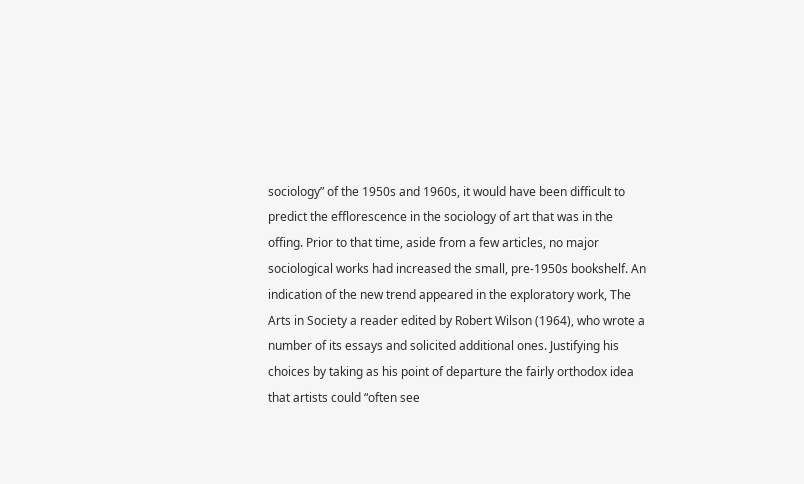sociology” of the 1950s and 1960s, it would have been difficult to predict the efflorescence in the sociology of art that was in the offing. Prior to that time, aside from a few articles, no major sociological works had increased the small, pre-1950s bookshelf. An indication of the new trend appeared in the exploratory work, The Arts in Society a reader edited by Robert Wilson (1964), who wrote a number of its essays and solicited additional ones. Justifying his choices by taking as his point of departure the fairly orthodox idea that artists could “often see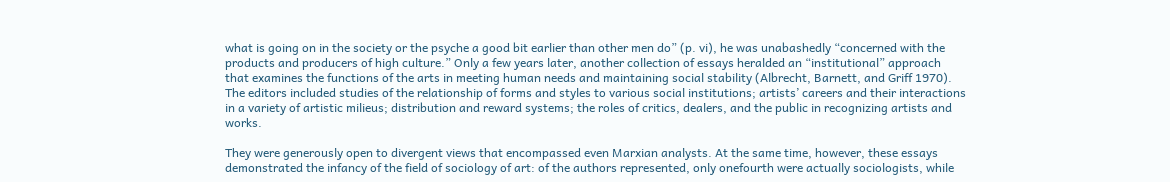what is going on in the society or the psyche a good bit earlier than other men do” (p. vi), he was unabashedly “concerned with the products and producers of high culture.” Only a few years later, another collection of essays heralded an “institutional” approach that examines the functions of the arts in meeting human needs and maintaining social stability (Albrecht, Barnett, and Griff 1970). The editors included studies of the relationship of forms and styles to various social institutions; artists’ careers and their interactions in a variety of artistic milieus; distribution and reward systems; the roles of critics, dealers, and the public in recognizing artists and works.

They were generously open to divergent views that encompassed even Marxian analysts. At the same time, however, these essays demonstrated the infancy of the field of sociology of art: of the authors represented, only onefourth were actually sociologists, while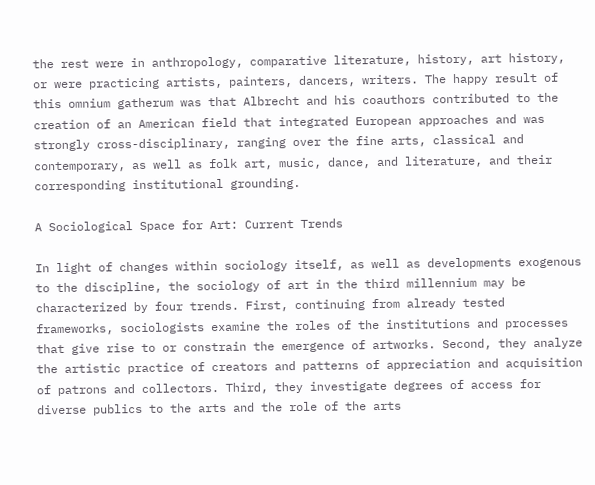the rest were in anthropology, comparative literature, history, art history, or were practicing artists, painters, dancers, writers. The happy result of this omnium gatherum was that Albrecht and his coauthors contributed to the creation of an American field that integrated European approaches and was strongly cross-disciplinary, ranging over the fine arts, classical and contemporary, as well as folk art, music, dance, and literature, and their corresponding institutional grounding.

A Sociological Space for Art: Current Trends

In light of changes within sociology itself, as well as developments exogenous to the discipline, the sociology of art in the third millennium may be characterized by four trends. First, continuing from already tested frameworks, sociologists examine the roles of the institutions and processes that give rise to or constrain the emergence of artworks. Second, they analyze the artistic practice of creators and patterns of appreciation and acquisition of patrons and collectors. Third, they investigate degrees of access for diverse publics to the arts and the role of the arts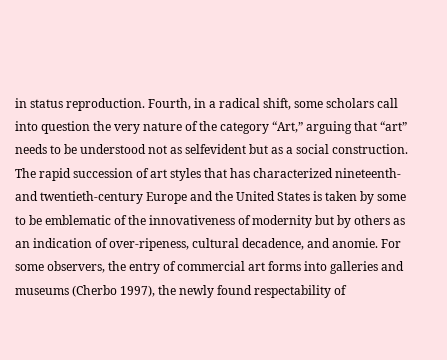in status reproduction. Fourth, in a radical shift, some scholars call into question the very nature of the category “Art,” arguing that “art” needs to be understood not as selfevident but as a social construction. The rapid succession of art styles that has characterized nineteenth- and twentieth-century Europe and the United States is taken by some to be emblematic of the innovativeness of modernity but by others as an indication of over-ripeness, cultural decadence, and anomie. For some observers, the entry of commercial art forms into galleries and museums (Cherbo 1997), the newly found respectability of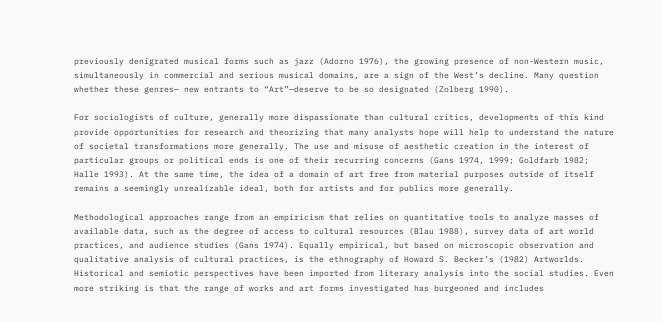previously denigrated musical forms such as jazz (Adorno 1976), the growing presence of non-Western music, simultaneously in commercial and serious musical domains, are a sign of the West’s decline. Many question whether these genres— new entrants to “Art”—deserve to be so designated (Zolberg 1990).

For sociologists of culture, generally more dispassionate than cultural critics, developments of this kind provide opportunities for research and theorizing that many analysts hope will help to understand the nature of societal transformations more generally. The use and misuse of aesthetic creation in the interest of particular groups or political ends is one of their recurring concerns (Gans 1974, 1999; Goldfarb 1982; Halle 1993). At the same time, the idea of a domain of art free from material purposes outside of itself remains a seemingly unrealizable ideal, both for artists and for publics more generally.

Methodological approaches range from an empiricism that relies on quantitative tools to analyze masses of available data, such as the degree of access to cultural resources (Blau 1988), survey data of art world practices, and audience studies (Gans 1974). Equally empirical, but based on microscopic observation and qualitative analysis of cultural practices, is the ethnography of Howard S. Becker’s (1982) Artworlds. Historical and semiotic perspectives have been imported from literary analysis into the social studies. Even more striking is that the range of works and art forms investigated has burgeoned and includes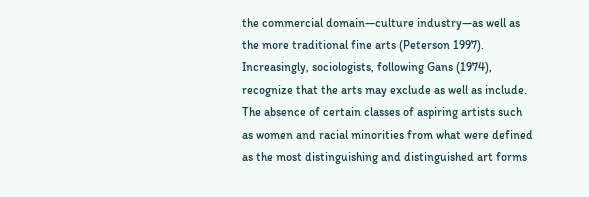the commercial domain—culture industry—as well as the more traditional fine arts (Peterson 1997). Increasingly, sociologists, following Gans (1974), recognize that the arts may exclude as well as include. The absence of certain classes of aspiring artists such as women and racial minorities from what were defined as the most distinguishing and distinguished art forms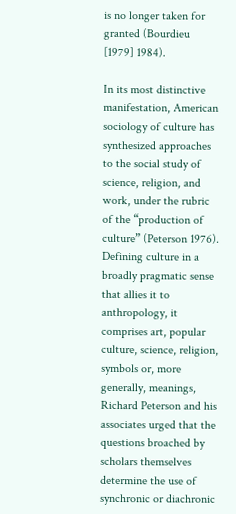is no longer taken for granted (Bourdieu [1979] 1984).

In its most distinctive manifestation, American sociology of culture has synthesized approaches to the social study of science, religion, and work, under the rubric of the “production of culture” (Peterson 1976). Defining culture in a broadly pragmatic sense that allies it to anthropology, it comprises art, popular culture, science, religion, symbols or, more generally, meanings, Richard Peterson and his associates urged that the questions broached by scholars themselves determine the use of synchronic or diachronic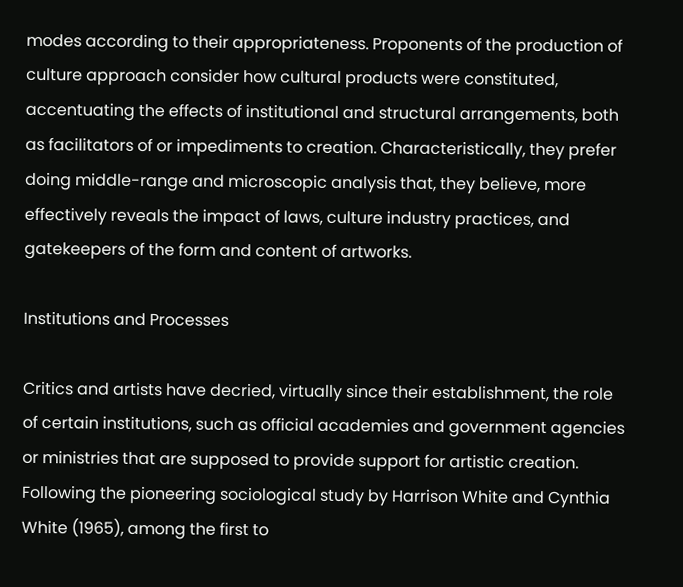modes according to their appropriateness. Proponents of the production of culture approach consider how cultural products were constituted, accentuating the effects of institutional and structural arrangements, both as facilitators of or impediments to creation. Characteristically, they prefer doing middle-range and microscopic analysis that, they believe, more effectively reveals the impact of laws, culture industry practices, and gatekeepers of the form and content of artworks.

Institutions and Processes

Critics and artists have decried, virtually since their establishment, the role of certain institutions, such as official academies and government agencies or ministries that are supposed to provide support for artistic creation. Following the pioneering sociological study by Harrison White and Cynthia White (1965), among the first to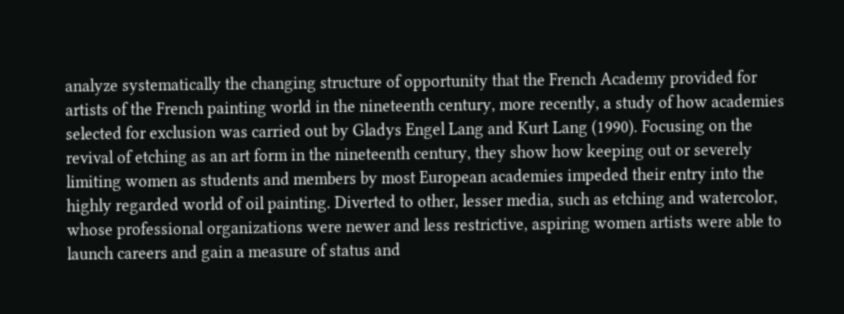analyze systematically the changing structure of opportunity that the French Academy provided for artists of the French painting world in the nineteenth century, more recently, a study of how academies selected for exclusion was carried out by Gladys Engel Lang and Kurt Lang (1990). Focusing on the revival of etching as an art form in the nineteenth century, they show how keeping out or severely limiting women as students and members by most European academies impeded their entry into the highly regarded world of oil painting. Diverted to other, lesser media, such as etching and watercolor, whose professional organizations were newer and less restrictive, aspiring women artists were able to launch careers and gain a measure of status and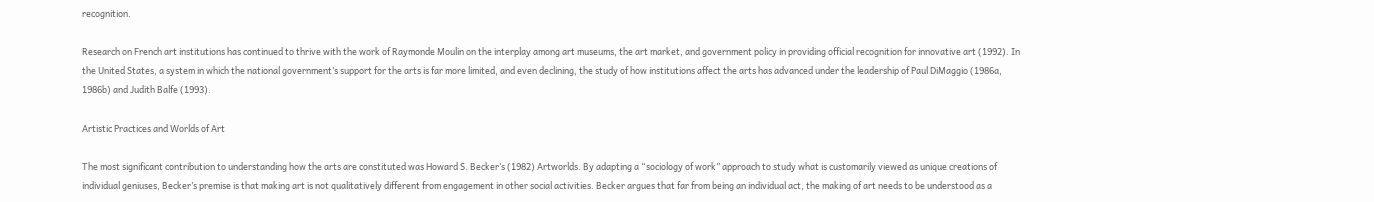recognition.

Research on French art institutions has continued to thrive with the work of Raymonde Moulin on the interplay among art museums, the art market, and government policy in providing official recognition for innovative art (1992). In the United States, a system in which the national government’s support for the arts is far more limited, and even declining, the study of how institutions affect the arts has advanced under the leadership of Paul DiMaggio (1986a, 1986b) and Judith Balfe (1993).

Artistic Practices and Worlds of Art

The most significant contribution to understanding how the arts are constituted was Howard S. Becker’s (1982) Artworlds. By adapting a “sociology of work” approach to study what is customarily viewed as unique creations of individual geniuses, Becker’s premise is that making art is not qualitatively different from engagement in other social activities. Becker argues that far from being an individual act, the making of art needs to be understood as a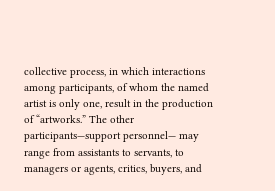collective process, in which interactions among participants, of whom the named artist is only one, result in the production of “artworks.” The other participants—support personnel— may range from assistants to servants, to managers or agents, critics, buyers, and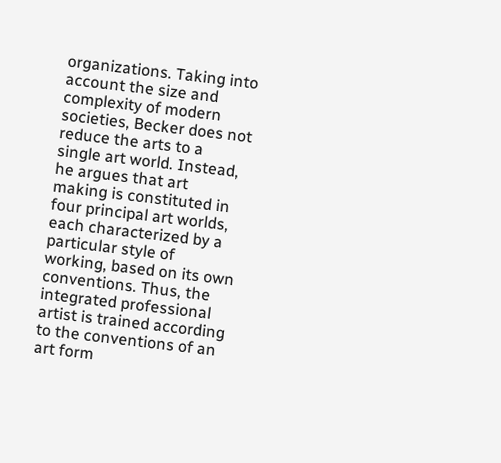organizations. Taking into account the size and complexity of modern societies, Becker does not reduce the arts to a single art world. Instead, he argues that art making is constituted in four principal art worlds, each characterized by a particular style of working, based on its own conventions. Thus, the integrated professional artist is trained according to the conventions of an art form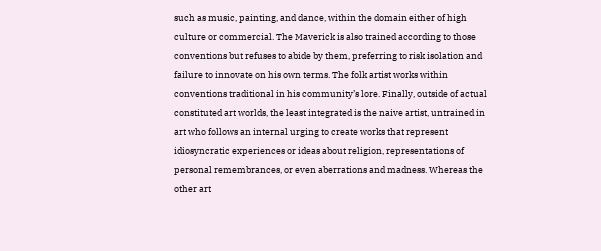such as music, painting, and dance, within the domain either of high culture or commercial. The Maverick is also trained according to those conventions but refuses to abide by them, preferring to risk isolation and failure to innovate on his own terms. The folk artist works within conventions traditional in his community’s lore. Finally, outside of actual constituted art worlds, the least integrated is the naive artist, untrained in art who follows an internal urging to create works that represent idiosyncratic experiences or ideas about religion, representations of personal remembrances, or even aberrations and madness. Whereas the other art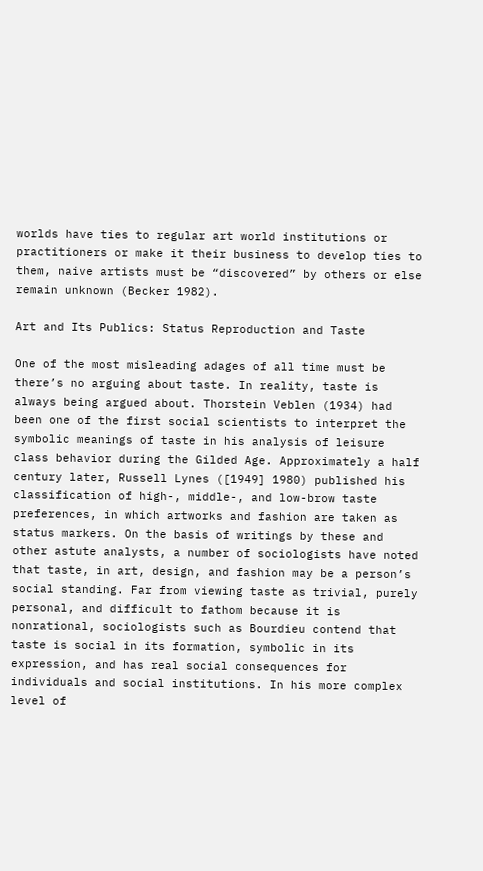worlds have ties to regular art world institutions or practitioners or make it their business to develop ties to them, naive artists must be “discovered” by others or else remain unknown (Becker 1982).

Art and Its Publics: Status Reproduction and Taste

One of the most misleading adages of all time must be there’s no arguing about taste. In reality, taste is always being argued about. Thorstein Veblen (1934) had been one of the first social scientists to interpret the symbolic meanings of taste in his analysis of leisure class behavior during the Gilded Age. Approximately a half century later, Russell Lynes ([1949] 1980) published his classification of high-, middle-, and low-brow taste preferences, in which artworks and fashion are taken as status markers. On the basis of writings by these and other astute analysts, a number of sociologists have noted that taste, in art, design, and fashion may be a person’s social standing. Far from viewing taste as trivial, purely personal, and difficult to fathom because it is nonrational, sociologists such as Bourdieu contend that taste is social in its formation, symbolic in its expression, and has real social consequences for individuals and social institutions. In his more complex level of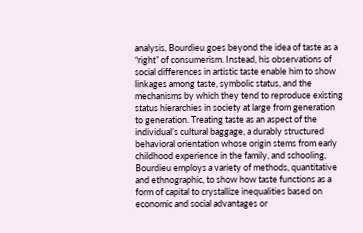analysis, Bourdieu goes beyond the idea of taste as a “right” of consumerism. Instead, his observations of social differences in artistic taste enable him to show linkages among taste, symbolic status, and the mechanisms by which they tend to reproduce existing status hierarchies in society at large from generation to generation. Treating taste as an aspect of the individual’s cultural baggage, a durably structured behavioral orientation whose origin stems from early childhood experience in the family, and schooling, Bourdieu employs a variety of methods, quantitative and ethnographic, to show how taste functions as a form of capital to crystallize inequalities based on economic and social advantages or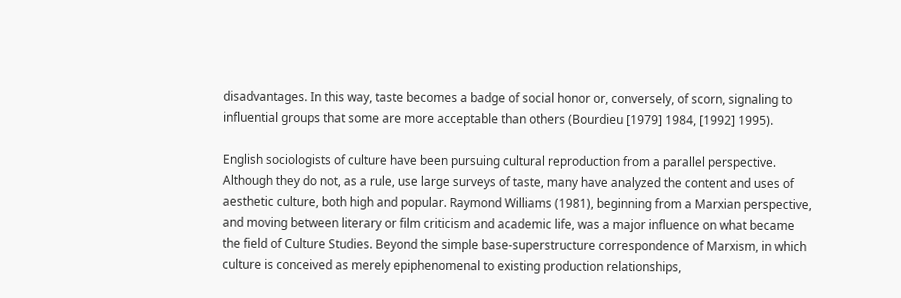disadvantages. In this way, taste becomes a badge of social honor or, conversely, of scorn, signaling to influential groups that some are more acceptable than others (Bourdieu [1979] 1984, [1992] 1995).

English sociologists of culture have been pursuing cultural reproduction from a parallel perspective. Although they do not, as a rule, use large surveys of taste, many have analyzed the content and uses of aesthetic culture, both high and popular. Raymond Williams (1981), beginning from a Marxian perspective, and moving between literary or film criticism and academic life, was a major influence on what became the field of Culture Studies. Beyond the simple base-superstructure correspondence of Marxism, in which culture is conceived as merely epiphenomenal to existing production relationships,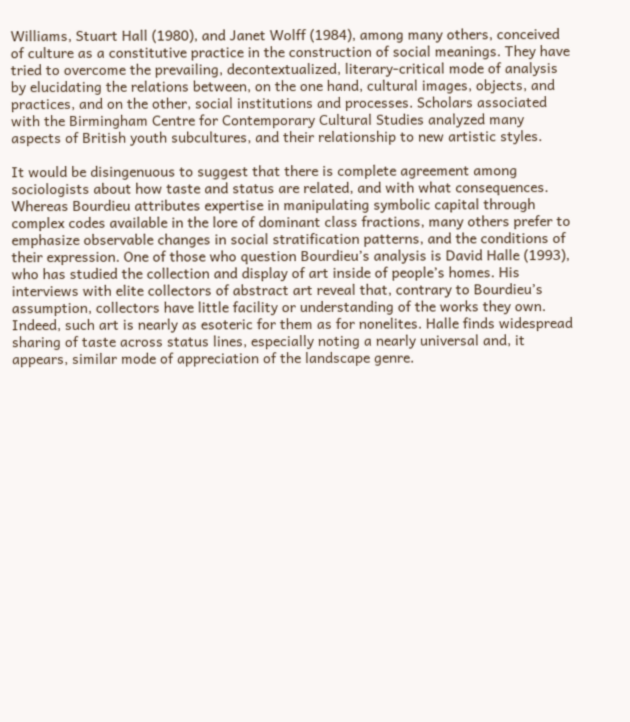Williams, Stuart Hall (1980), and Janet Wolff (1984), among many others, conceived of culture as a constitutive practice in the construction of social meanings. They have tried to overcome the prevailing, decontextualized, literary-critical mode of analysis by elucidating the relations between, on the one hand, cultural images, objects, and practices, and on the other, social institutions and processes. Scholars associated with the Birmingham Centre for Contemporary Cultural Studies analyzed many aspects of British youth subcultures, and their relationship to new artistic styles.

It would be disingenuous to suggest that there is complete agreement among sociologists about how taste and status are related, and with what consequences. Whereas Bourdieu attributes expertise in manipulating symbolic capital through complex codes available in the lore of dominant class fractions, many others prefer to emphasize observable changes in social stratification patterns, and the conditions of their expression. One of those who question Bourdieu’s analysis is David Halle (1993), who has studied the collection and display of art inside of people’s homes. His interviews with elite collectors of abstract art reveal that, contrary to Bourdieu’s assumption, collectors have little facility or understanding of the works they own. Indeed, such art is nearly as esoteric for them as for nonelites. Halle finds widespread sharing of taste across status lines, especially noting a nearly universal and, it appears, similar mode of appreciation of the landscape genre.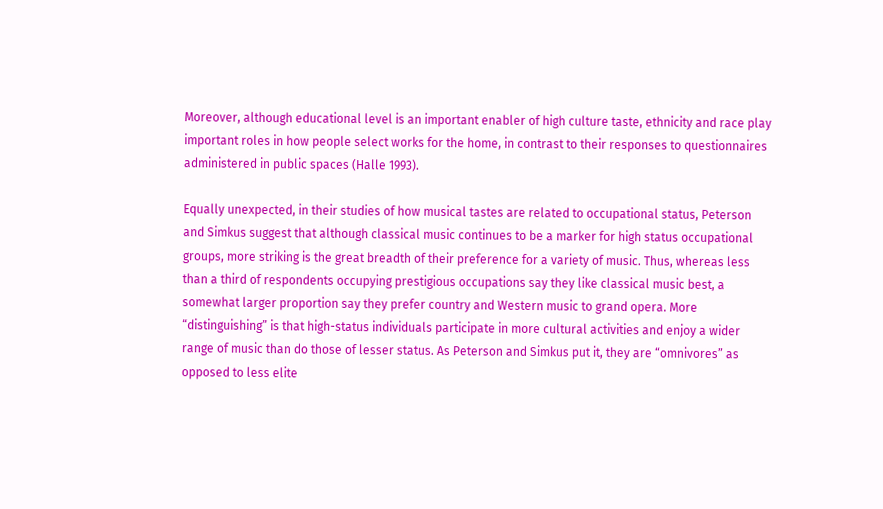Moreover, although educational level is an important enabler of high culture taste, ethnicity and race play important roles in how people select works for the home, in contrast to their responses to questionnaires administered in public spaces (Halle 1993).

Equally unexpected, in their studies of how musical tastes are related to occupational status, Peterson and Simkus suggest that although classical music continues to be a marker for high status occupational groups, more striking is the great breadth of their preference for a variety of music. Thus, whereas less than a third of respondents occupying prestigious occupations say they like classical music best, a somewhat larger proportion say they prefer country and Western music to grand opera. More “distinguishing” is that high-status individuals participate in more cultural activities and enjoy a wider range of music than do those of lesser status. As Peterson and Simkus put it, they are “omnivores” as opposed to less elite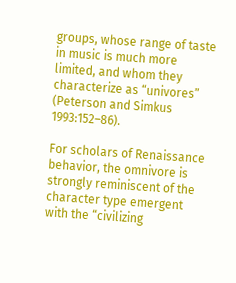groups, whose range of taste in music is much more limited, and whom they characterize as “univores” (Peterson and Simkus 1993:152–86).

For scholars of Renaissance behavior, the omnivore is strongly reminiscent of the character type emergent with the “civilizing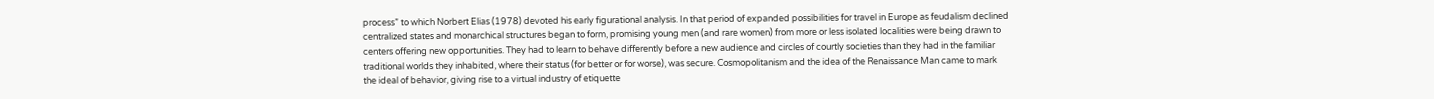process” to which Norbert Elias (1978) devoted his early figurational analysis. In that period of expanded possibilities for travel in Europe as feudalism declined centralized states and monarchical structures began to form, promising young men (and rare women) from more or less isolated localities were being drawn to centers offering new opportunities. They had to learn to behave differently before a new audience and circles of courtly societies than they had in the familiar traditional worlds they inhabited, where their status (for better or for worse), was secure. Cosmopolitanism and the idea of the Renaissance Man came to mark the ideal of behavior, giving rise to a virtual industry of etiquette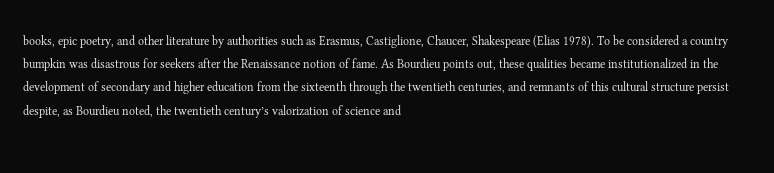books, epic poetry, and other literature by authorities such as Erasmus, Castiglione, Chaucer, Shakespeare (Elias 1978). To be considered a country bumpkin was disastrous for seekers after the Renaissance notion of fame. As Bourdieu points out, these qualities became institutionalized in the development of secondary and higher education from the sixteenth through the twentieth centuries, and remnants of this cultural structure persist despite, as Bourdieu noted, the twentieth century’s valorization of science and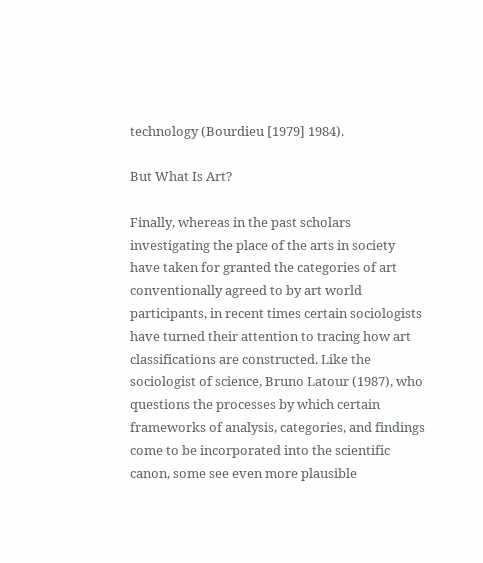technology (Bourdieu [1979] 1984).

But What Is Art?

Finally, whereas in the past scholars investigating the place of the arts in society have taken for granted the categories of art conventionally agreed to by art world participants, in recent times certain sociologists have turned their attention to tracing how art classifications are constructed. Like the sociologist of science, Bruno Latour (1987), who questions the processes by which certain frameworks of analysis, categories, and findings come to be incorporated into the scientific canon, some see even more plausible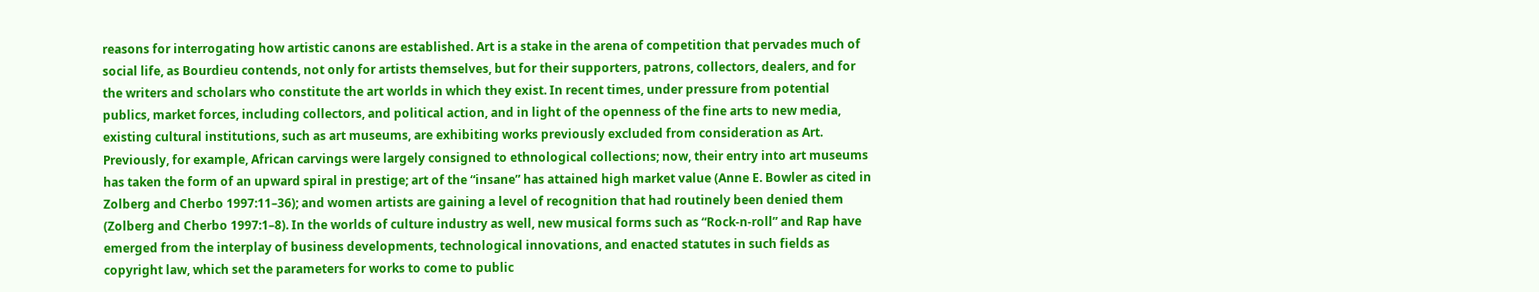reasons for interrogating how artistic canons are established. Art is a stake in the arena of competition that pervades much of social life, as Bourdieu contends, not only for artists themselves, but for their supporters, patrons, collectors, dealers, and for the writers and scholars who constitute the art worlds in which they exist. In recent times, under pressure from potential publics, market forces, including collectors, and political action, and in light of the openness of the fine arts to new media, existing cultural institutions, such as art museums, are exhibiting works previously excluded from consideration as Art. Previously, for example, African carvings were largely consigned to ethnological collections; now, their entry into art museums has taken the form of an upward spiral in prestige; art of the “insane” has attained high market value (Anne E. Bowler as cited in Zolberg and Cherbo 1997:11–36); and women artists are gaining a level of recognition that had routinely been denied them (Zolberg and Cherbo 1997:1–8). In the worlds of culture industry as well, new musical forms such as “Rock-n-roll” and Rap have emerged from the interplay of business developments, technological innovations, and enacted statutes in such fields as copyright law, which set the parameters for works to come to public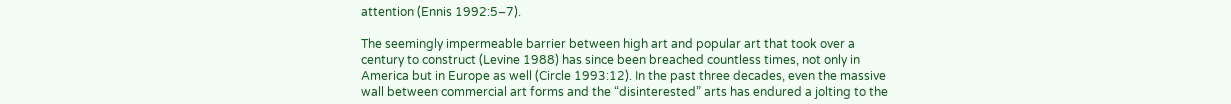attention (Ennis 1992:5–7).

The seemingly impermeable barrier between high art and popular art that took over a century to construct (Levine 1988) has since been breached countless times, not only in America but in Europe as well (Circle 1993:12). In the past three decades, even the massive wall between commercial art forms and the “disinterested” arts has endured a jolting to the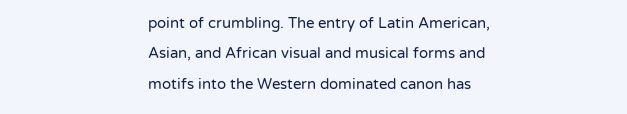point of crumbling. The entry of Latin American, Asian, and African visual and musical forms and motifs into the Western dominated canon has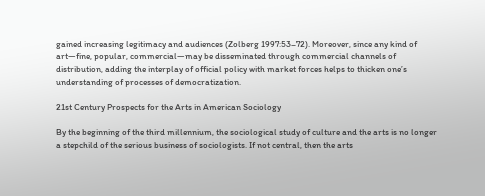gained increasing legitimacy and audiences (Zolberg 1997:53–72). Moreover, since any kind of art—fine, popular, commercial—may be disseminated through commercial channels of distribution, adding the interplay of official policy with market forces helps to thicken one’s understanding of processes of democratization.

21st Century Prospects for the Arts in American Sociology

By the beginning of the third millennium, the sociological study of culture and the arts is no longer a stepchild of the serious business of sociologists. If not central, then the arts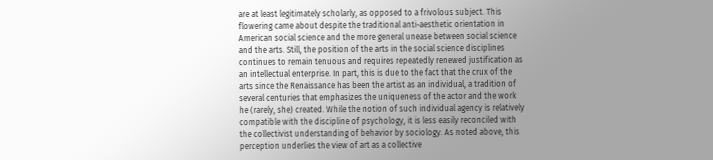are at least legitimately scholarly, as opposed to a frivolous subject. This flowering came about despite the traditional anti-aesthetic orientation in American social science and the more general unease between social science and the arts. Still, the position of the arts in the social science disciplines continues to remain tenuous and requires repeatedly renewed justification as an intellectual enterprise. In part, this is due to the fact that the crux of the arts since the Renaissance has been the artist as an individual, a tradition of several centuries that emphasizes the uniqueness of the actor and the work he (rarely, she) created. While the notion of such individual agency is relatively compatible with the discipline of psychology, it is less easily reconciled with the collectivist understanding of behavior by sociology. As noted above, this perception underlies the view of art as a collective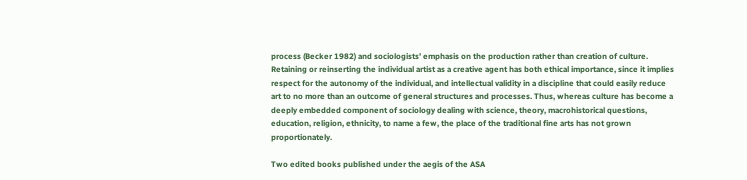process (Becker 1982) and sociologists’ emphasis on the production rather than creation of culture. Retaining or reinserting the individual artist as a creative agent has both ethical importance, since it implies respect for the autonomy of the individual, and intellectual validity in a discipline that could easily reduce art to no more than an outcome of general structures and processes. Thus, whereas culture has become a deeply embedded component of sociology dealing with science, theory, macrohistorical questions, education, religion, ethnicity, to name a few, the place of the traditional fine arts has not grown proportionately.

Two edited books published under the aegis of the ASA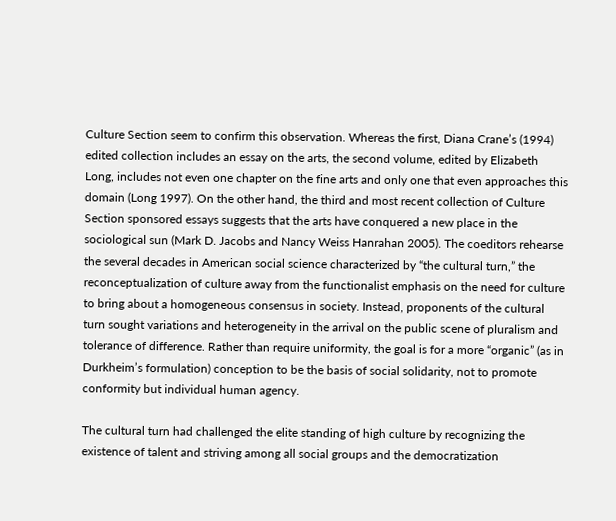Culture Section seem to confirm this observation. Whereas the first, Diana Crane’s (1994) edited collection includes an essay on the arts, the second volume, edited by Elizabeth Long, includes not even one chapter on the fine arts and only one that even approaches this domain (Long 1997). On the other hand, the third and most recent collection of Culture Section sponsored essays suggests that the arts have conquered a new place in the sociological sun (Mark D. Jacobs and Nancy Weiss Hanrahan 2005). The coeditors rehearse the several decades in American social science characterized by “the cultural turn,” the reconceptualization of culture away from the functionalist emphasis on the need for culture to bring about a homogeneous consensus in society. Instead, proponents of the cultural turn sought variations and heterogeneity in the arrival on the public scene of pluralism and tolerance of difference. Rather than require uniformity, the goal is for a more “organic” (as in Durkheim’s formulation) conception to be the basis of social solidarity, not to promote conformity but individual human agency.

The cultural turn had challenged the elite standing of high culture by recognizing the existence of talent and striving among all social groups and the democratization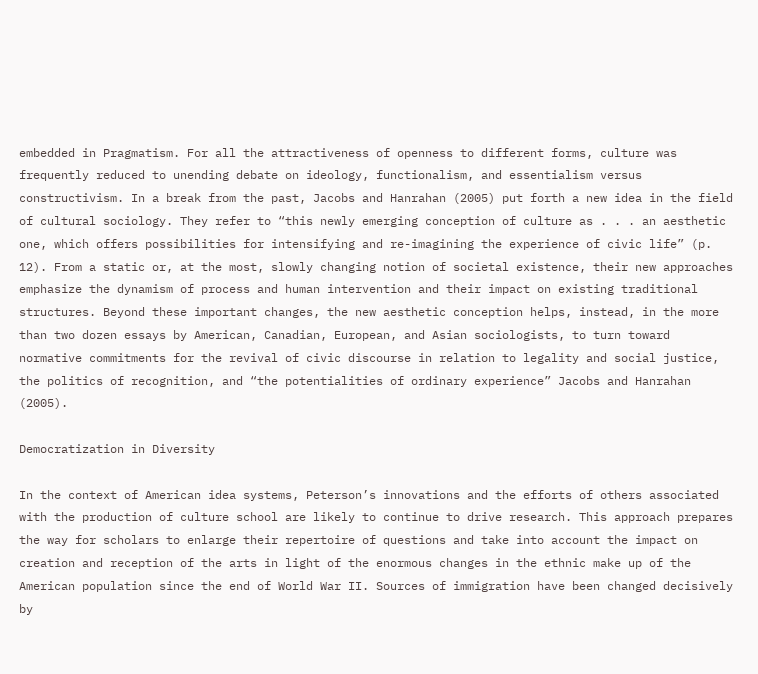embedded in Pragmatism. For all the attractiveness of openness to different forms, culture was frequently reduced to unending debate on ideology, functionalism, and essentialism versus constructivism. In a break from the past, Jacobs and Hanrahan (2005) put forth a new idea in the field of cultural sociology. They refer to “this newly emerging conception of culture as . . . an aesthetic one, which offers possibilities for intensifying and re-imagining the experience of civic life” (p. 12). From a static or, at the most, slowly changing notion of societal existence, their new approaches emphasize the dynamism of process and human intervention and their impact on existing traditional structures. Beyond these important changes, the new aesthetic conception helps, instead, in the more than two dozen essays by American, Canadian, European, and Asian sociologists, to turn toward normative commitments for the revival of civic discourse in relation to legality and social justice, the politics of recognition, and “the potentialities of ordinary experience” Jacobs and Hanrahan (2005).

Democratization in Diversity

In the context of American idea systems, Peterson’s innovations and the efforts of others associated with the production of culture school are likely to continue to drive research. This approach prepares the way for scholars to enlarge their repertoire of questions and take into account the impact on creation and reception of the arts in light of the enormous changes in the ethnic make up of the American population since the end of World War II. Sources of immigration have been changed decisively by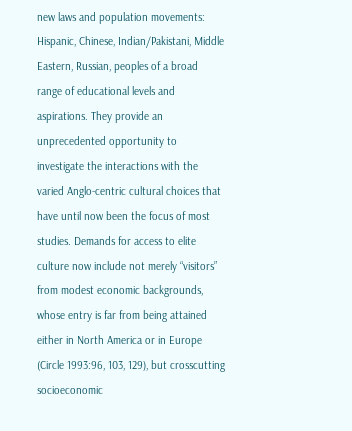new laws and population movements: Hispanic, Chinese, Indian/Pakistani, Middle Eastern, Russian, peoples of a broad range of educational levels and aspirations. They provide an unprecedented opportunity to investigate the interactions with the varied Anglo-centric cultural choices that have until now been the focus of most studies. Demands for access to elite culture now include not merely “visitors” from modest economic backgrounds, whose entry is far from being attained either in North America or in Europe (Circle 1993:96, 103, 129), but crosscutting socioeconomic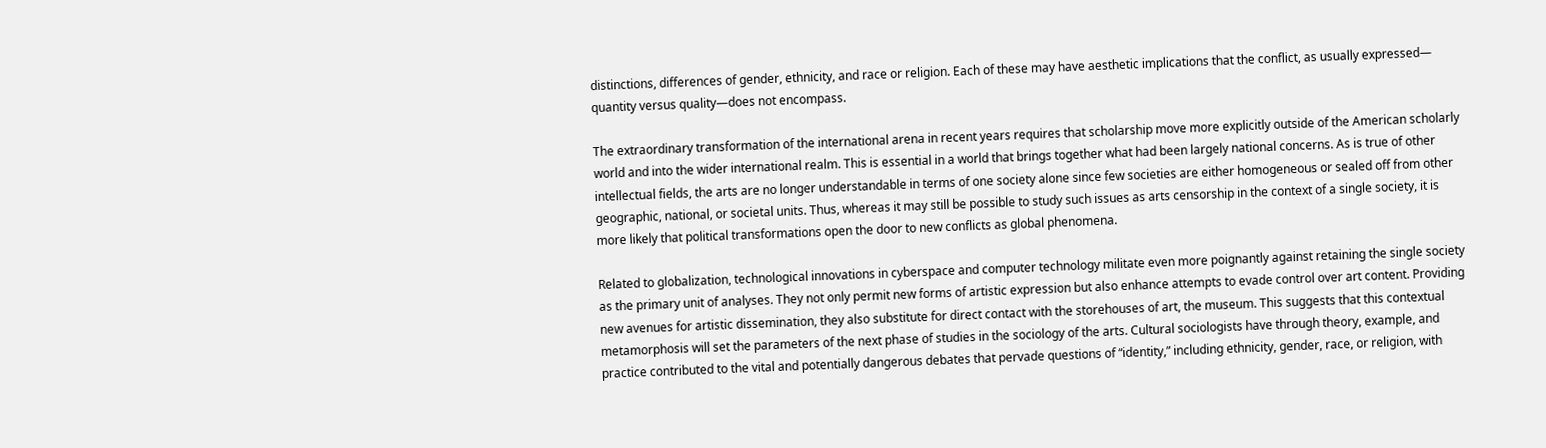distinctions, differences of gender, ethnicity, and race or religion. Each of these may have aesthetic implications that the conflict, as usually expressed— quantity versus quality—does not encompass.

The extraordinary transformation of the international arena in recent years requires that scholarship move more explicitly outside of the American scholarly world and into the wider international realm. This is essential in a world that brings together what had been largely national concerns. As is true of other intellectual fields, the arts are no longer understandable in terms of one society alone since few societies are either homogeneous or sealed off from other geographic, national, or societal units. Thus, whereas it may still be possible to study such issues as arts censorship in the context of a single society, it is more likely that political transformations open the door to new conflicts as global phenomena.

Related to globalization, technological innovations in cyberspace and computer technology militate even more poignantly against retaining the single society as the primary unit of analyses. They not only permit new forms of artistic expression but also enhance attempts to evade control over art content. Providing new avenues for artistic dissemination, they also substitute for direct contact with the storehouses of art, the museum. This suggests that this contextual metamorphosis will set the parameters of the next phase of studies in the sociology of the arts. Cultural sociologists have through theory, example, and practice contributed to the vital and potentially dangerous debates that pervade questions of “identity,” including ethnicity, gender, race, or religion, with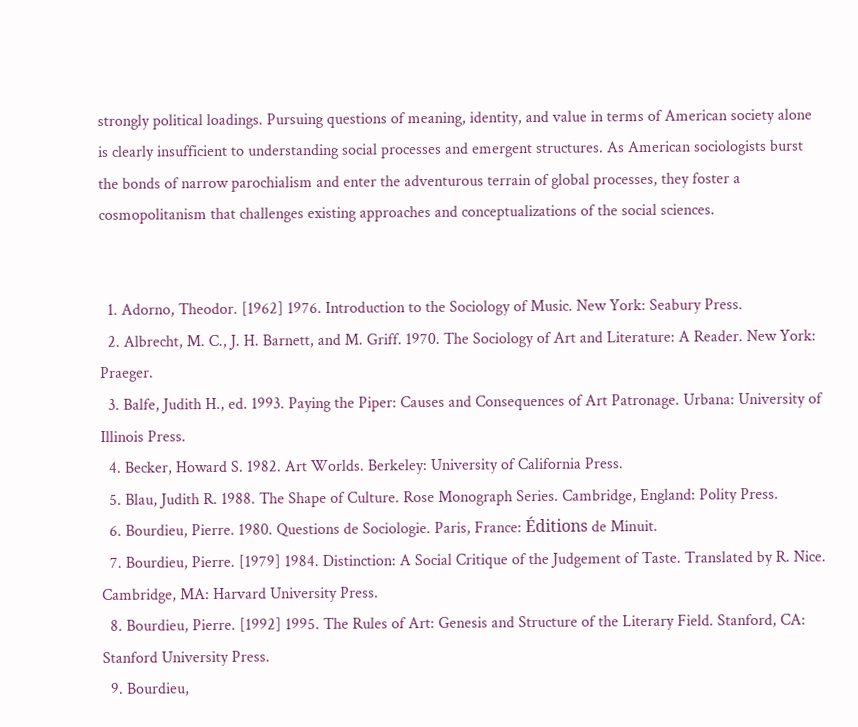strongly political loadings. Pursuing questions of meaning, identity, and value in terms of American society alone is clearly insufficient to understanding social processes and emergent structures. As American sociologists burst the bonds of narrow parochialism and enter the adventurous terrain of global processes, they foster a cosmopolitanism that challenges existing approaches and conceptualizations of the social sciences.


  1. Adorno, Theodor. [1962] 1976. Introduction to the Sociology of Music. New York: Seabury Press.
  2. Albrecht, M. C., J. H. Barnett, and M. Griff. 1970. The Sociology of Art and Literature: A Reader. New York: Praeger.
  3. Balfe, Judith H., ed. 1993. Paying the Piper: Causes and Consequences of Art Patronage. Urbana: University of Illinois Press.
  4. Becker, Howard S. 1982. Art Worlds. Berkeley: University of California Press.
  5. Blau, Judith R. 1988. The Shape of Culture. Rose Monograph Series. Cambridge, England: Polity Press.
  6. Bourdieu, Pierre. 1980. Questions de Sociologie. Paris, France: Éditions de Minuit.
  7. Bourdieu, Pierre. [1979] 1984. Distinction: A Social Critique of the Judgement of Taste. Translated by R. Nice. Cambridge, MA: Harvard University Press.
  8. Bourdieu, Pierre. [1992] 1995. The Rules of Art: Genesis and Structure of the Literary Field. Stanford, CA: Stanford University Press.
  9. Bourdieu,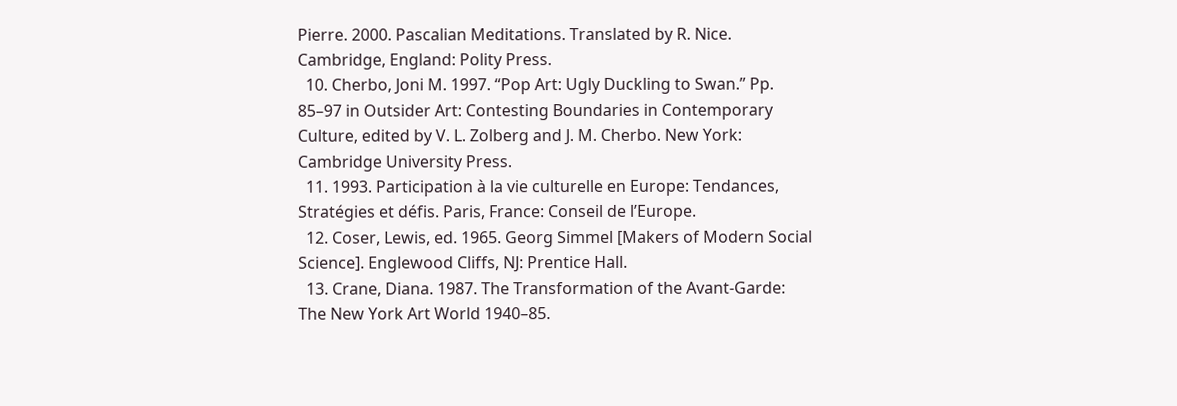Pierre. 2000. Pascalian Meditations. Translated by R. Nice. Cambridge, England: Polity Press.
  10. Cherbo, Joni M. 1997. “Pop Art: Ugly Duckling to Swan.” Pp. 85–97 in Outsider Art: Contesting Boundaries in Contemporary Culture, edited by V. L. Zolberg and J. M. Cherbo. New York: Cambridge University Press.
  11. 1993. Participation à la vie culturelle en Europe: Tendances, Stratégies et défis. Paris, France: Conseil de l’Europe.
  12. Coser, Lewis, ed. 1965. Georg Simmel [Makers of Modern Social Science]. Englewood Cliffs, NJ: Prentice Hall.
  13. Crane, Diana. 1987. The Transformation of the Avant-Garde: The New York Art World 1940–85.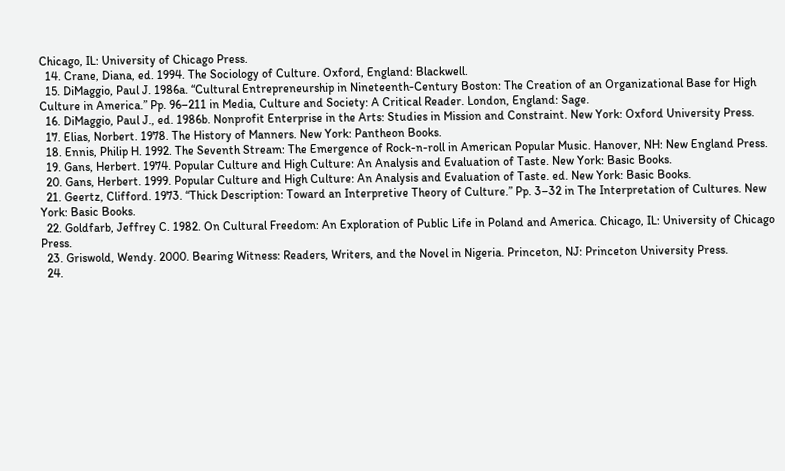Chicago, IL: University of Chicago Press.
  14. Crane, Diana, ed. 1994. The Sociology of Culture. Oxford, England: Blackwell.
  15. DiMaggio, Paul J. 1986a. “Cultural Entrepreneurship in Nineteenth-Century Boston: The Creation of an Organizational Base for High Culture in America.” Pp. 96–211 in Media, Culture and Society: A Critical Reader. London, England: Sage.
  16. DiMaggio, Paul J., ed. 1986b. Nonprofit Enterprise in the Arts: Studies in Mission and Constraint. New York: Oxford University Press.
  17. Elias, Norbert. 1978. The History of Manners. New York: Pantheon Books.
  18. Ennis, Philip H. 1992. The Seventh Stream: The Emergence of Rock-n-roll in American Popular Music. Hanover, NH: New England Press.
  19. Gans, Herbert. 1974. Popular Culture and High Culture: An Analysis and Evaluation of Taste. New York: Basic Books.
  20. Gans, Herbert. 1999. Popular Culture and High Culture: An Analysis and Evaluation of Taste. ed. New York: Basic Books.
  21. Geertz, Clifford. 1973. “Thick Description: Toward an Interpretive Theory of Culture.” Pp. 3–32 in The Interpretation of Cultures. New York: Basic Books.
  22. Goldfarb, Jeffrey C. 1982. On Cultural Freedom: An Exploration of Public Life in Poland and America. Chicago, IL: University of Chicago Press.
  23. Griswold, Wendy. 2000. Bearing Witness: Readers, Writers, and the Novel in Nigeria. Princeton, NJ: Princeton University Press.
  24.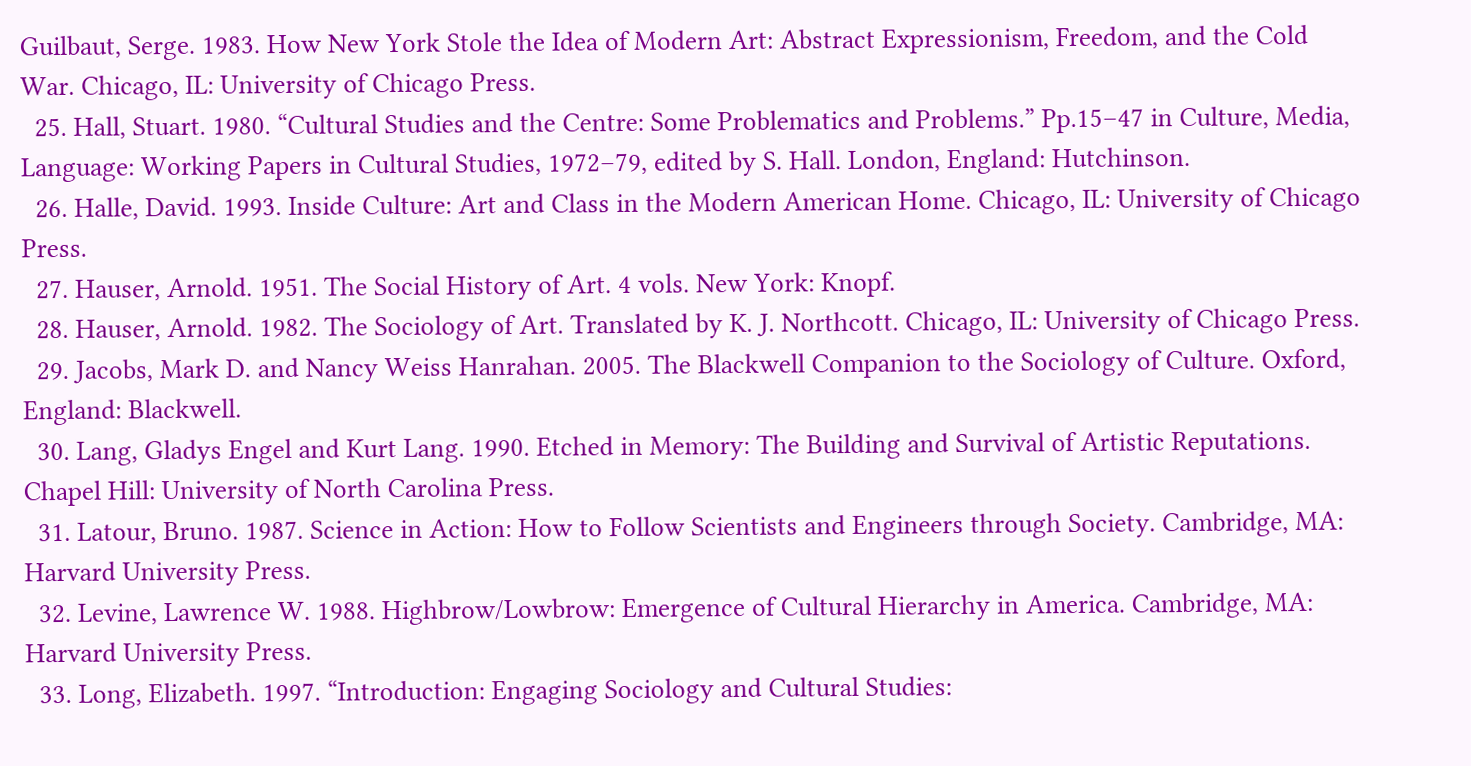Guilbaut, Serge. 1983. How New York Stole the Idea of Modern Art: Abstract Expressionism, Freedom, and the Cold War. Chicago, IL: University of Chicago Press.
  25. Hall, Stuart. 1980. “Cultural Studies and the Centre: Some Problematics and Problems.” Pp.15–47 in Culture, Media, Language: Working Papers in Cultural Studies, 1972–79, edited by S. Hall. London, England: Hutchinson.
  26. Halle, David. 1993. Inside Culture: Art and Class in the Modern American Home. Chicago, IL: University of Chicago Press.
  27. Hauser, Arnold. 1951. The Social History of Art. 4 vols. New York: Knopf.
  28. Hauser, Arnold. 1982. The Sociology of Art. Translated by K. J. Northcott. Chicago, IL: University of Chicago Press.
  29. Jacobs, Mark D. and Nancy Weiss Hanrahan. 2005. The Blackwell Companion to the Sociology of Culture. Oxford, England: Blackwell.
  30. Lang, Gladys Engel and Kurt Lang. 1990. Etched in Memory: The Building and Survival of Artistic Reputations. Chapel Hill: University of North Carolina Press.
  31. Latour, Bruno. 1987. Science in Action: How to Follow Scientists and Engineers through Society. Cambridge, MA: Harvard University Press.
  32. Levine, Lawrence W. 1988. Highbrow/Lowbrow: Emergence of Cultural Hierarchy in America. Cambridge, MA: Harvard University Press.
  33. Long, Elizabeth. 1997. “Introduction: Engaging Sociology and Cultural Studies: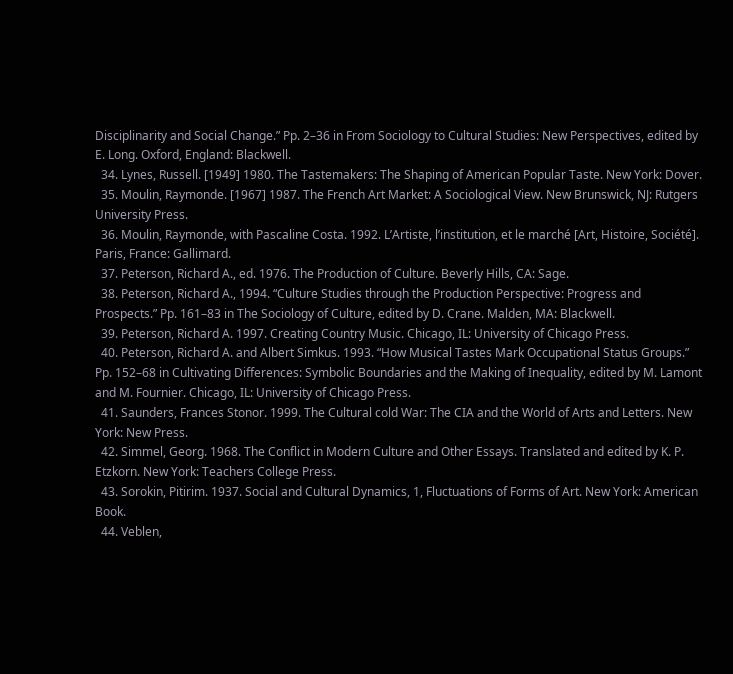Disciplinarity and Social Change.” Pp. 2–36 in From Sociology to Cultural Studies: New Perspectives, edited by E. Long. Oxford, England: Blackwell.
  34. Lynes, Russell. [1949] 1980. The Tastemakers: The Shaping of American Popular Taste. New York: Dover.
  35. Moulin, Raymonde. [1967] 1987. The French Art Market: A Sociological View. New Brunswick, NJ: Rutgers University Press.
  36. Moulin, Raymonde, with Pascaline Costa. 1992. L’Artiste, l’institution, et le marché [Art, Histoire, Société]. Paris, France: Gallimard.
  37. Peterson, Richard A., ed. 1976. The Production of Culture. Beverly Hills, CA: Sage.
  38. Peterson, Richard A., 1994. “Culture Studies through the Production Perspective: Progress and Prospects.” Pp. 161–83 in The Sociology of Culture, edited by D. Crane. Malden, MA: Blackwell.
  39. Peterson, Richard A. 1997. Creating Country Music. Chicago, IL: University of Chicago Press.
  40. Peterson, Richard A. and Albert Simkus. 1993. “How Musical Tastes Mark Occupational Status Groups.” Pp. 152–68 in Cultivating Differences: Symbolic Boundaries and the Making of Inequality, edited by M. Lamont and M. Fournier. Chicago, IL: University of Chicago Press.
  41. Saunders, Frances Stonor. 1999. The Cultural cold War: The CIA and the World of Arts and Letters. New York: New Press.
  42. Simmel, Georg. 1968. The Conflict in Modern Culture and Other Essays. Translated and edited by K. P. Etzkorn. New York: Teachers College Press.
  43. Sorokin, Pitirim. 1937. Social and Cultural Dynamics, 1, Fluctuations of Forms of Art. New York: American Book.
  44. Veblen,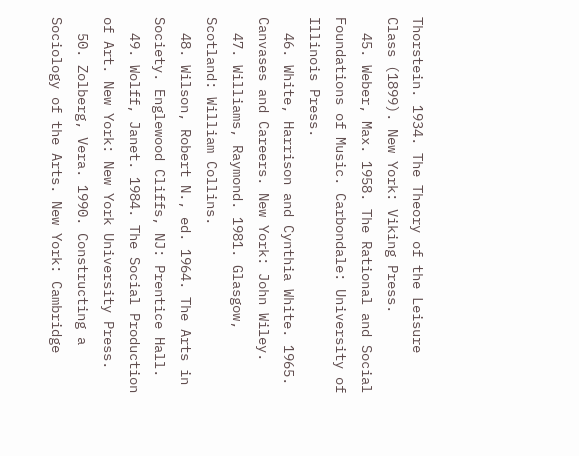Thorstein. 1934. The Theory of the Leisure Class (1899). New York: Viking Press.
  45. Weber, Max. 1958. The Rational and Social Foundations of Music. Carbondale: University of Illinois Press.
  46. White, Harrison and Cynthia White. 1965. Canvases and Careers. New York: John Wiley.
  47. Williams, Raymond. 1981. Glasgow, Scotland: William Collins.
  48. Wilson, Robert N., ed. 1964. The Arts in Society. Englewood Cliffs, NJ: Prentice Hall.
  49. Wolff, Janet. 1984. The Social Production of Art. New York: New York University Press.
  50. Zolberg, Vera. 1990. Constructing a Sociology of the Arts. New York: Cambridge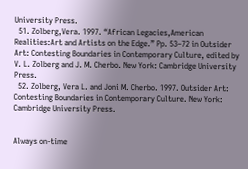University Press.
  51. Zolberg,Vera. 1997. “African Legacies,American Realities:Art and Artists on the Edge.” Pp. 53–72 in Outsider Art: Contesting Boundaries in Contemporary Culture, edited by V. L. Zolberg and J. M. Cherbo. New York: Cambridge University Press.
  52. Zolberg, Vera L. and Joni M. Cherbo. 1997. Outsider Art: Contesting Boundaries in Contemporary Culture. New York: Cambridge University Press.


Always on-time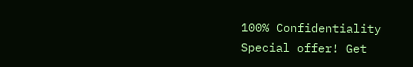100% Confidentiality
Special offer! Get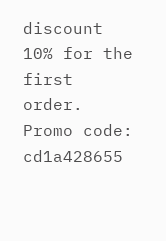discount 10% for the first order. Promo code: cd1a428655